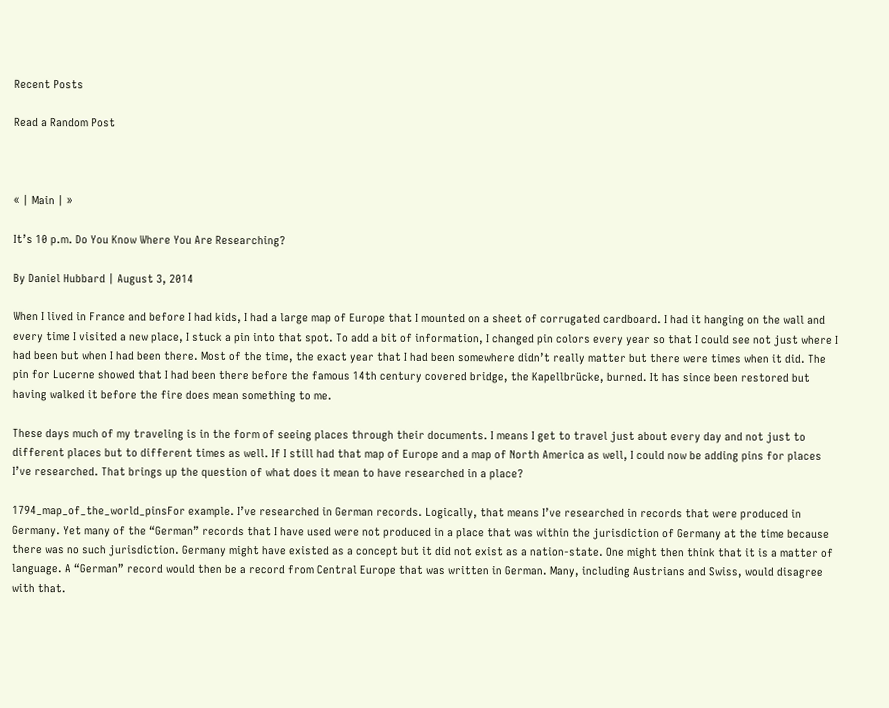Recent Posts

Read a Random Post



« | Main | »

It’s 10 p.m. Do You Know Where You Are Researching?

By Daniel Hubbard | August 3, 2014

When I lived in France and before I had kids, I had a large map of Europe that I mounted on a sheet of corrugated cardboard. I had it hanging on the wall and every time I visited a new place, I stuck a pin into that spot. To add a bit of information, I changed pin colors every year so that I could see not just where I had been but when I had been there. Most of the time, the exact year that I had been somewhere didn’t really matter but there were times when it did. The pin for Lucerne showed that I had been there before the famous 14th century covered bridge, the Kapellbrücke, burned. It has since been restored but having walked it before the fire does mean something to me.

These days much of my traveling is in the form of seeing places through their documents. I means I get to travel just about every day and not just to different places but to different times as well. If I still had that map of Europe and a map of North America as well, I could now be adding pins for places I’ve researched. That brings up the question of what does it mean to have researched in a place?

1794_map_of_the_world_pinsFor example. I’ve researched in German records. Logically, that means I’ve researched in records that were produced in Germany. Yet many of the “German” records that I have used were not produced in a place that was within the jurisdiction of Germany at the time because there was no such jurisdiction. Germany might have existed as a concept but it did not exist as a nation-state. One might then think that it is a matter of language. A “German” record would then be a record from Central Europe that was written in German. Many, including Austrians and Swiss, would disagree with that.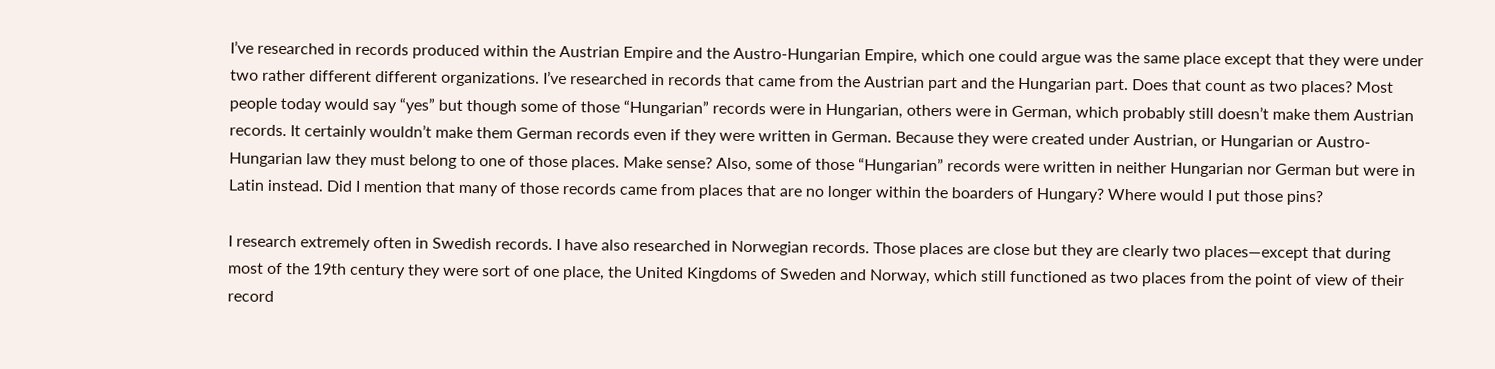I’ve researched in records produced within the Austrian Empire and the Austro-Hungarian Empire, which one could argue was the same place except that they were under two rather different different organizations. I’ve researched in records that came from the Austrian part and the Hungarian part. Does that count as two places? Most people today would say “yes” but though some of those “Hungarian” records were in Hungarian, others were in German, which probably still doesn’t make them Austrian records. It certainly wouldn’t make them German records even if they were written in German. Because they were created under Austrian, or Hungarian or Austro-Hungarian law they must belong to one of those places. Make sense? Also, some of those “Hungarian” records were written in neither Hungarian nor German but were in Latin instead. Did I mention that many of those records came from places that are no longer within the boarders of Hungary? Where would I put those pins?

I research extremely often in Swedish records. I have also researched in Norwegian records. Those places are close but they are clearly two places—except that during most of the 19th century they were sort of one place, the United Kingdoms of Sweden and Norway, which still functioned as two places from the point of view of their record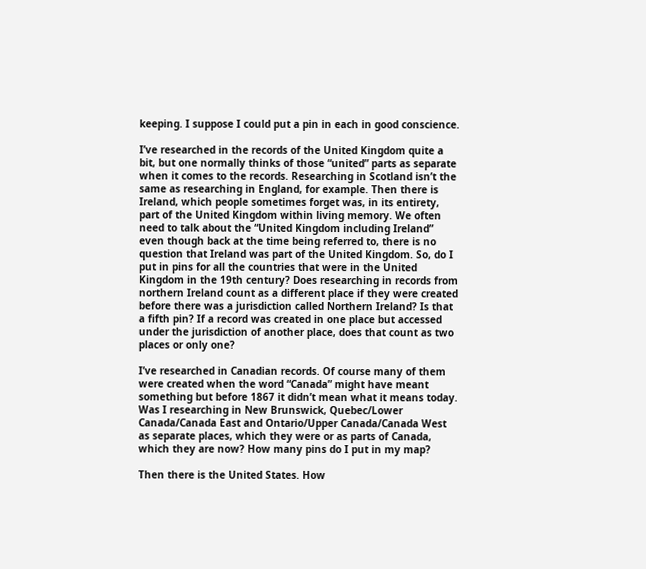keeping. I suppose I could put a pin in each in good conscience.

I’ve researched in the records of the United Kingdom quite a bit, but one normally thinks of those “united” parts as separate when it comes to the records. Researching in Scotland isn’t the same as researching in England, for example. Then there is Ireland, which people sometimes forget was, in its entirety, part of the United Kingdom within living memory. We often need to talk about the “United Kingdom including Ireland” even though back at the time being referred to, there is no question that Ireland was part of the United Kingdom. So, do I put in pins for all the countries that were in the United Kingdom in the 19th century? Does researching in records from northern Ireland count as a different place if they were created before there was a jurisdiction called Northern Ireland? Is that a fifth pin? If a record was created in one place but accessed under the jurisdiction of another place, does that count as two places or only one?

I’ve researched in Canadian records. Of course many of them were created when the word “Canada” might have meant something but before 1867 it didn’t mean what it means today. Was I researching in New Brunswick, Quebec/Lower Canada/Canada East and Ontario/Upper Canada/Canada West as separate places, which they were or as parts of Canada, which they are now? How many pins do I put in my map?

Then there is the United States. How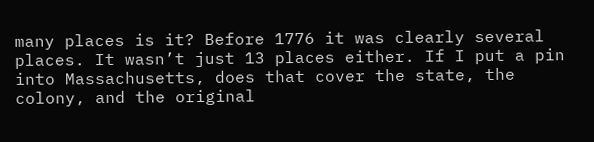many places is it? Before 1776 it was clearly several places. It wasn’t just 13 places either. If I put a pin into Massachusetts, does that cover the state, the colony, and the original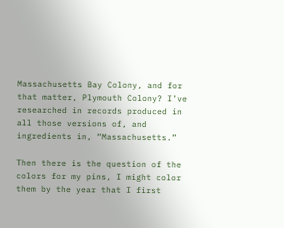Massachusetts Bay Colony, and for that matter, Plymouth Colony? I’ve researched in records produced in all those versions of, and ingredients in, “Massachusetts.”

Then there is the question of the colors for my pins, I might color them by the year that I first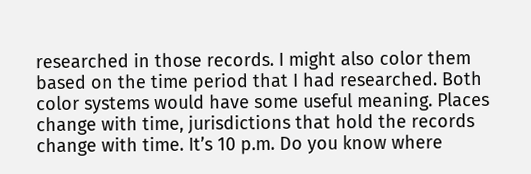researched in those records. I might also color them based on the time period that I had researched. Both color systems would have some useful meaning. Places change with time, jurisdictions that hold the records change with time. It’s 10 p.m. Do you know where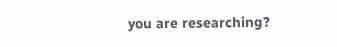you are researching?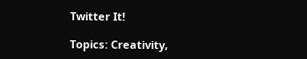Twitter It!

Topics: Creativity,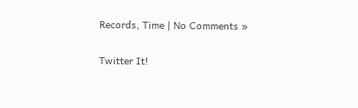Records, Time | No Comments »

Twitter It!